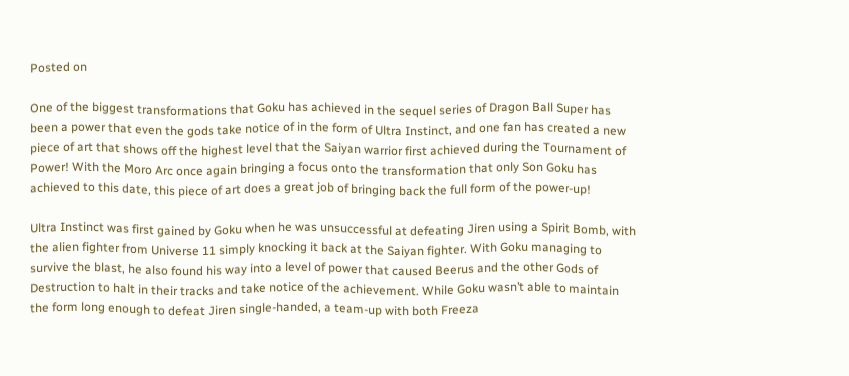Posted on

One of the biggest transformations that Goku has achieved in the sequel series of Dragon Ball Super has been a power that even the gods take notice of in the form of Ultra Instinct, and one fan has created a new piece of art that shows off the highest level that the Saiyan warrior first achieved during the Tournament of Power! With the Moro Arc once again bringing a focus onto the transformation that only Son Goku has achieved to this date, this piece of art does a great job of bringing back the full form of the power-up!

Ultra Instinct was first gained by Goku when he was unsuccessful at defeating Jiren using a Spirit Bomb, with the alien fighter from Universe 11 simply knocking it back at the Saiyan fighter. With Goku managing to survive the blast, he also found his way into a level of power that caused Beerus and the other Gods of Destruction to halt in their tracks and take notice of the achievement. While Goku wasn’t able to maintain the form long enough to defeat Jiren single-handed, a team-up with both Freeza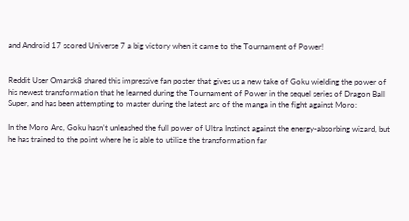and Android 17 scored Universe 7 a big victory when it came to the Tournament of Power!


Reddit User Omarsk8 shared this impressive fan poster that gives us a new take of Goku wielding the power of his newest transformation that he learned during the Tournament of Power in the sequel series of Dragon Ball Super, and has been attempting to master during the latest arc of the manga in the fight against Moro:

In the Moro Arc, Goku hasn’t unleashed the full power of Ultra Instinct against the energy-absorbing wizard, but he has trained to the point where he is able to utilize the transformation far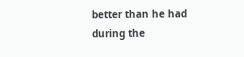better than he had during the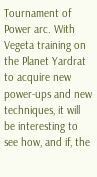Tournament of Power arc. With Vegeta training on the Planet Yardrat to acquire new power-ups and new techniques, it will be interesting to see how, and if, the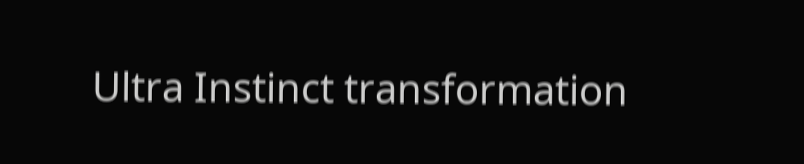Ultra Instinct transformation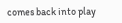comes back into play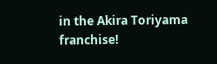in the Akira Toriyama franchise!